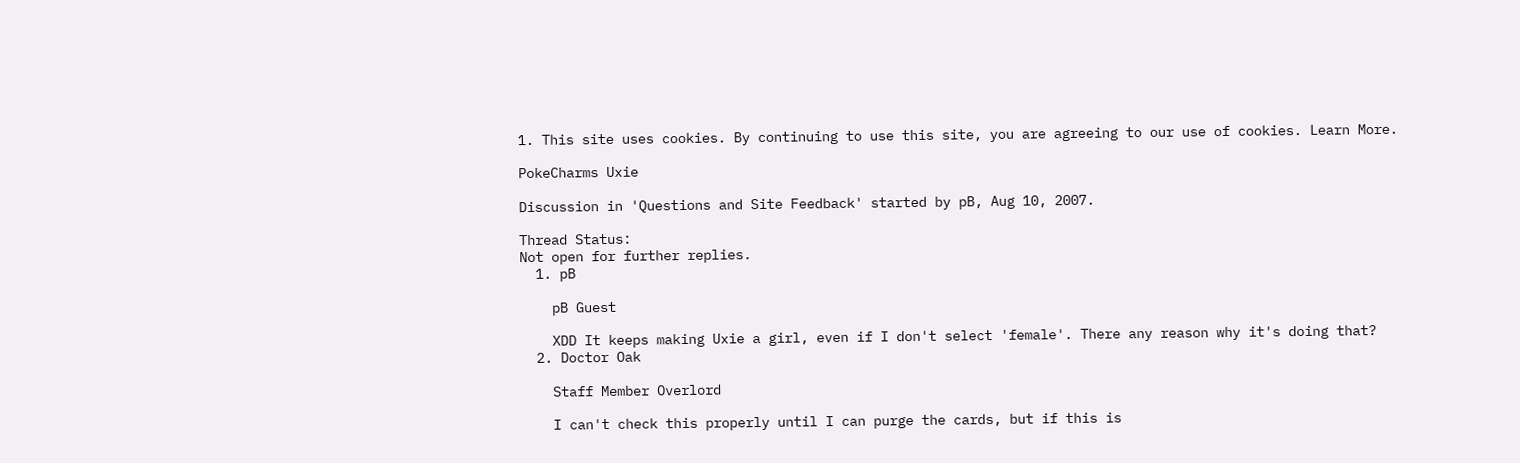1. This site uses cookies. By continuing to use this site, you are agreeing to our use of cookies. Learn More.

PokeCharms Uxie

Discussion in 'Questions and Site Feedback' started by pB, Aug 10, 2007.

Thread Status:
Not open for further replies.
  1. pB

    pB Guest

    XDD It keeps making Uxie a girl, even if I don't select 'female'. There any reason why it's doing that?
  2. Doctor Oak

    Staff Member Overlord

    I can't check this properly until I can purge the cards, but if this is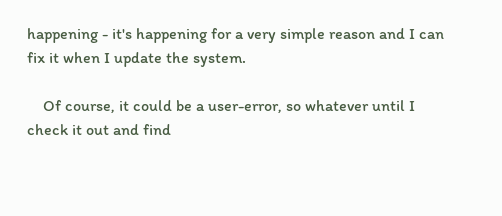happening - it's happening for a very simple reason and I can fix it when I update the system.

    Of course, it could be a user-error, so whatever until I check it out and find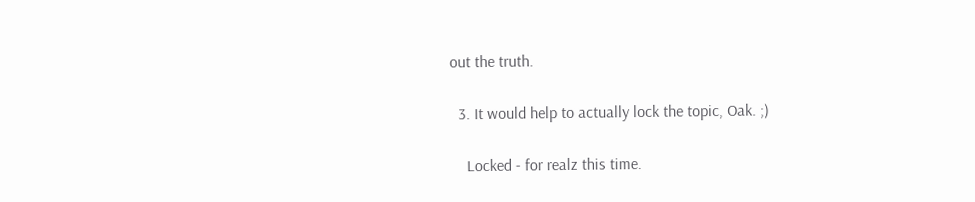out the truth.

  3. It would help to actually lock the topic, Oak. ;)

    Locked - for realz this time.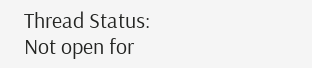Thread Status:
Not open for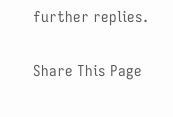further replies.

Share This Page